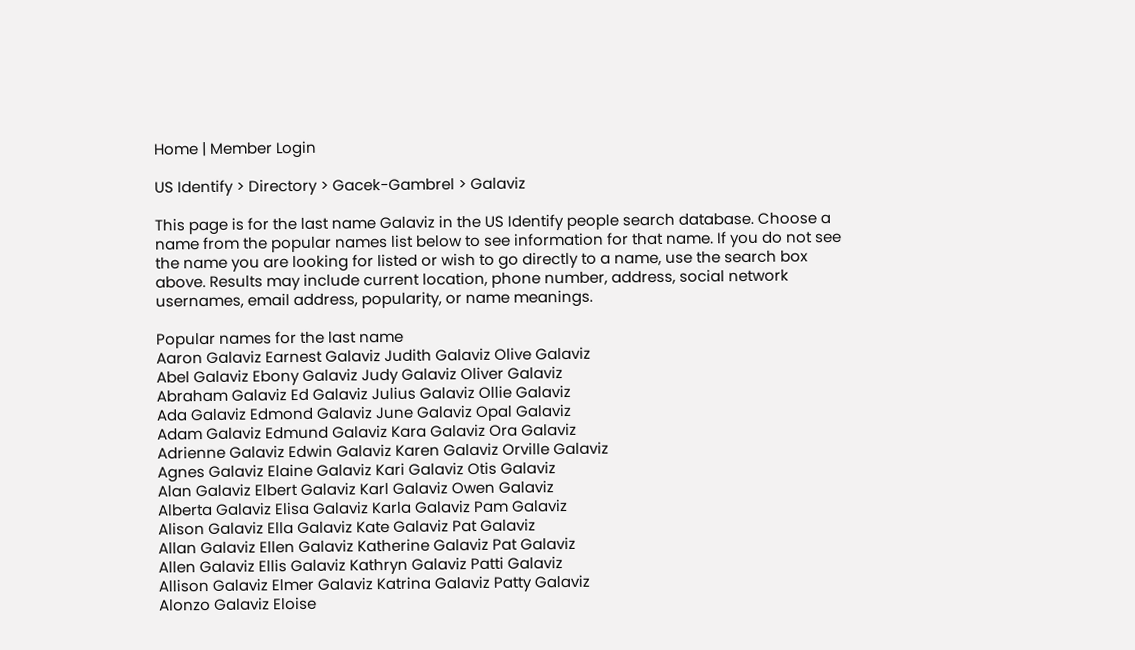Home | Member Login

US Identify > Directory > Gacek-Gambrel > Galaviz

This page is for the last name Galaviz in the US Identify people search database. Choose a name from the popular names list below to see information for that name. If you do not see the name you are looking for listed or wish to go directly to a name, use the search box above. Results may include current location, phone number, address, social network usernames, email address, popularity, or name meanings.

Popular names for the last name
Aaron Galaviz Earnest Galaviz Judith Galaviz Olive Galaviz
Abel Galaviz Ebony Galaviz Judy Galaviz Oliver Galaviz
Abraham Galaviz Ed Galaviz Julius Galaviz Ollie Galaviz
Ada Galaviz Edmond Galaviz June Galaviz Opal Galaviz
Adam Galaviz Edmund Galaviz Kara Galaviz Ora Galaviz
Adrienne Galaviz Edwin Galaviz Karen Galaviz Orville Galaviz
Agnes Galaviz Elaine Galaviz Kari Galaviz Otis Galaviz
Alan Galaviz Elbert Galaviz Karl Galaviz Owen Galaviz
Alberta Galaviz Elisa Galaviz Karla Galaviz Pam Galaviz
Alison Galaviz Ella Galaviz Kate Galaviz Pat Galaviz
Allan Galaviz Ellen Galaviz Katherine Galaviz Pat Galaviz
Allen Galaviz Ellis Galaviz Kathryn Galaviz Patti Galaviz
Allison Galaviz Elmer Galaviz Katrina Galaviz Patty Galaviz
Alonzo Galaviz Eloise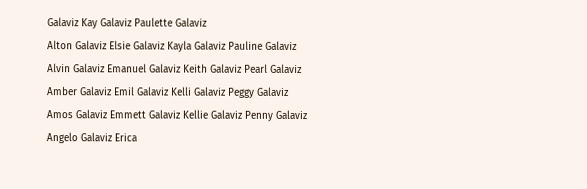Galaviz Kay Galaviz Paulette Galaviz
Alton Galaviz Elsie Galaviz Kayla Galaviz Pauline Galaviz
Alvin Galaviz Emanuel Galaviz Keith Galaviz Pearl Galaviz
Amber Galaviz Emil Galaviz Kelli Galaviz Peggy Galaviz
Amos Galaviz Emmett Galaviz Kellie Galaviz Penny Galaviz
Angelo Galaviz Erica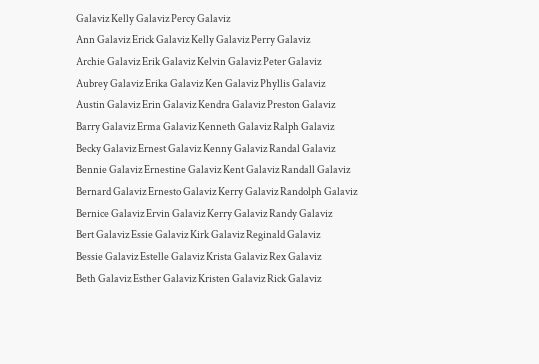Galaviz Kelly Galaviz Percy Galaviz
Ann Galaviz Erick Galaviz Kelly Galaviz Perry Galaviz
Archie Galaviz Erik Galaviz Kelvin Galaviz Peter Galaviz
Aubrey Galaviz Erika Galaviz Ken Galaviz Phyllis Galaviz
Austin Galaviz Erin Galaviz Kendra Galaviz Preston Galaviz
Barry Galaviz Erma Galaviz Kenneth Galaviz Ralph Galaviz
Becky Galaviz Ernest Galaviz Kenny Galaviz Randal Galaviz
Bennie Galaviz Ernestine Galaviz Kent Galaviz Randall Galaviz
Bernard Galaviz Ernesto Galaviz Kerry Galaviz Randolph Galaviz
Bernice Galaviz Ervin Galaviz Kerry Galaviz Randy Galaviz
Bert Galaviz Essie Galaviz Kirk Galaviz Reginald Galaviz
Bessie Galaviz Estelle Galaviz Krista Galaviz Rex Galaviz
Beth Galaviz Esther Galaviz Kristen Galaviz Rick Galaviz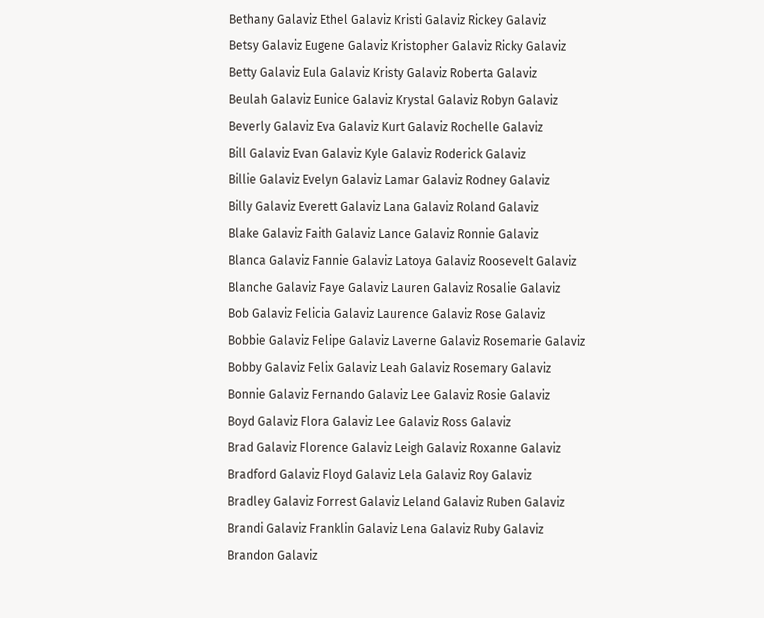Bethany Galaviz Ethel Galaviz Kristi Galaviz Rickey Galaviz
Betsy Galaviz Eugene Galaviz Kristopher Galaviz Ricky Galaviz
Betty Galaviz Eula Galaviz Kristy Galaviz Roberta Galaviz
Beulah Galaviz Eunice Galaviz Krystal Galaviz Robyn Galaviz
Beverly Galaviz Eva Galaviz Kurt Galaviz Rochelle Galaviz
Bill Galaviz Evan Galaviz Kyle Galaviz Roderick Galaviz
Billie Galaviz Evelyn Galaviz Lamar Galaviz Rodney Galaviz
Billy Galaviz Everett Galaviz Lana Galaviz Roland Galaviz
Blake Galaviz Faith Galaviz Lance Galaviz Ronnie Galaviz
Blanca Galaviz Fannie Galaviz Latoya Galaviz Roosevelt Galaviz
Blanche Galaviz Faye Galaviz Lauren Galaviz Rosalie Galaviz
Bob Galaviz Felicia Galaviz Laurence Galaviz Rose Galaviz
Bobbie Galaviz Felipe Galaviz Laverne Galaviz Rosemarie Galaviz
Bobby Galaviz Felix Galaviz Leah Galaviz Rosemary Galaviz
Bonnie Galaviz Fernando Galaviz Lee Galaviz Rosie Galaviz
Boyd Galaviz Flora Galaviz Lee Galaviz Ross Galaviz
Brad Galaviz Florence Galaviz Leigh Galaviz Roxanne Galaviz
Bradford Galaviz Floyd Galaviz Lela Galaviz Roy Galaviz
Bradley Galaviz Forrest Galaviz Leland Galaviz Ruben Galaviz
Brandi Galaviz Franklin Galaviz Lena Galaviz Ruby Galaviz
Brandon Galaviz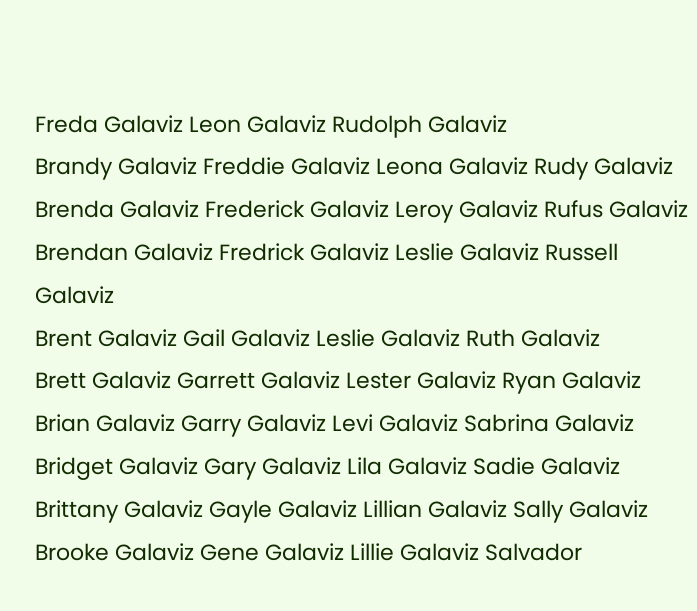Freda Galaviz Leon Galaviz Rudolph Galaviz
Brandy Galaviz Freddie Galaviz Leona Galaviz Rudy Galaviz
Brenda Galaviz Frederick Galaviz Leroy Galaviz Rufus Galaviz
Brendan Galaviz Fredrick Galaviz Leslie Galaviz Russell Galaviz
Brent Galaviz Gail Galaviz Leslie Galaviz Ruth Galaviz
Brett Galaviz Garrett Galaviz Lester Galaviz Ryan Galaviz
Brian Galaviz Garry Galaviz Levi Galaviz Sabrina Galaviz
Bridget Galaviz Gary Galaviz Lila Galaviz Sadie Galaviz
Brittany Galaviz Gayle Galaviz Lillian Galaviz Sally Galaviz
Brooke Galaviz Gene Galaviz Lillie Galaviz Salvador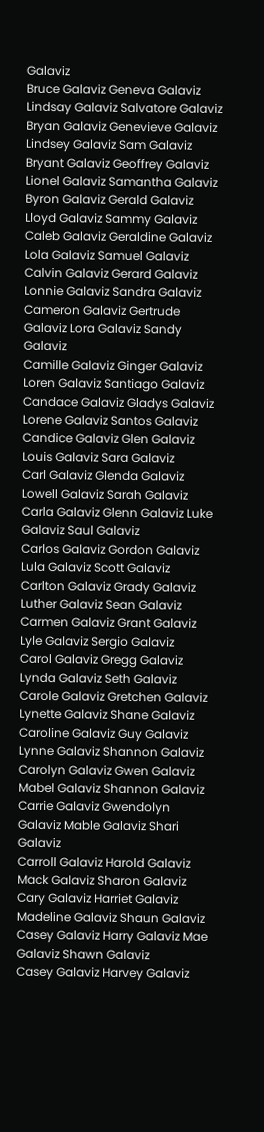Galaviz
Bruce Galaviz Geneva Galaviz Lindsay Galaviz Salvatore Galaviz
Bryan Galaviz Genevieve Galaviz Lindsey Galaviz Sam Galaviz
Bryant Galaviz Geoffrey Galaviz Lionel Galaviz Samantha Galaviz
Byron Galaviz Gerald Galaviz Lloyd Galaviz Sammy Galaviz
Caleb Galaviz Geraldine Galaviz Lola Galaviz Samuel Galaviz
Calvin Galaviz Gerard Galaviz Lonnie Galaviz Sandra Galaviz
Cameron Galaviz Gertrude Galaviz Lora Galaviz Sandy Galaviz
Camille Galaviz Ginger Galaviz Loren Galaviz Santiago Galaviz
Candace Galaviz Gladys Galaviz Lorene Galaviz Santos Galaviz
Candice Galaviz Glen Galaviz Louis Galaviz Sara Galaviz
Carl Galaviz Glenda Galaviz Lowell Galaviz Sarah Galaviz
Carla Galaviz Glenn Galaviz Luke Galaviz Saul Galaviz
Carlos Galaviz Gordon Galaviz Lula Galaviz Scott Galaviz
Carlton Galaviz Grady Galaviz Luther Galaviz Sean Galaviz
Carmen Galaviz Grant Galaviz Lyle Galaviz Sergio Galaviz
Carol Galaviz Gregg Galaviz Lynda Galaviz Seth Galaviz
Carole Galaviz Gretchen Galaviz Lynette Galaviz Shane Galaviz
Caroline Galaviz Guy Galaviz Lynne Galaviz Shannon Galaviz
Carolyn Galaviz Gwen Galaviz Mabel Galaviz Shannon Galaviz
Carrie Galaviz Gwendolyn Galaviz Mable Galaviz Shari Galaviz
Carroll Galaviz Harold Galaviz Mack Galaviz Sharon Galaviz
Cary Galaviz Harriet Galaviz Madeline Galaviz Shaun Galaviz
Casey Galaviz Harry Galaviz Mae Galaviz Shawn Galaviz
Casey Galaviz Harvey Galaviz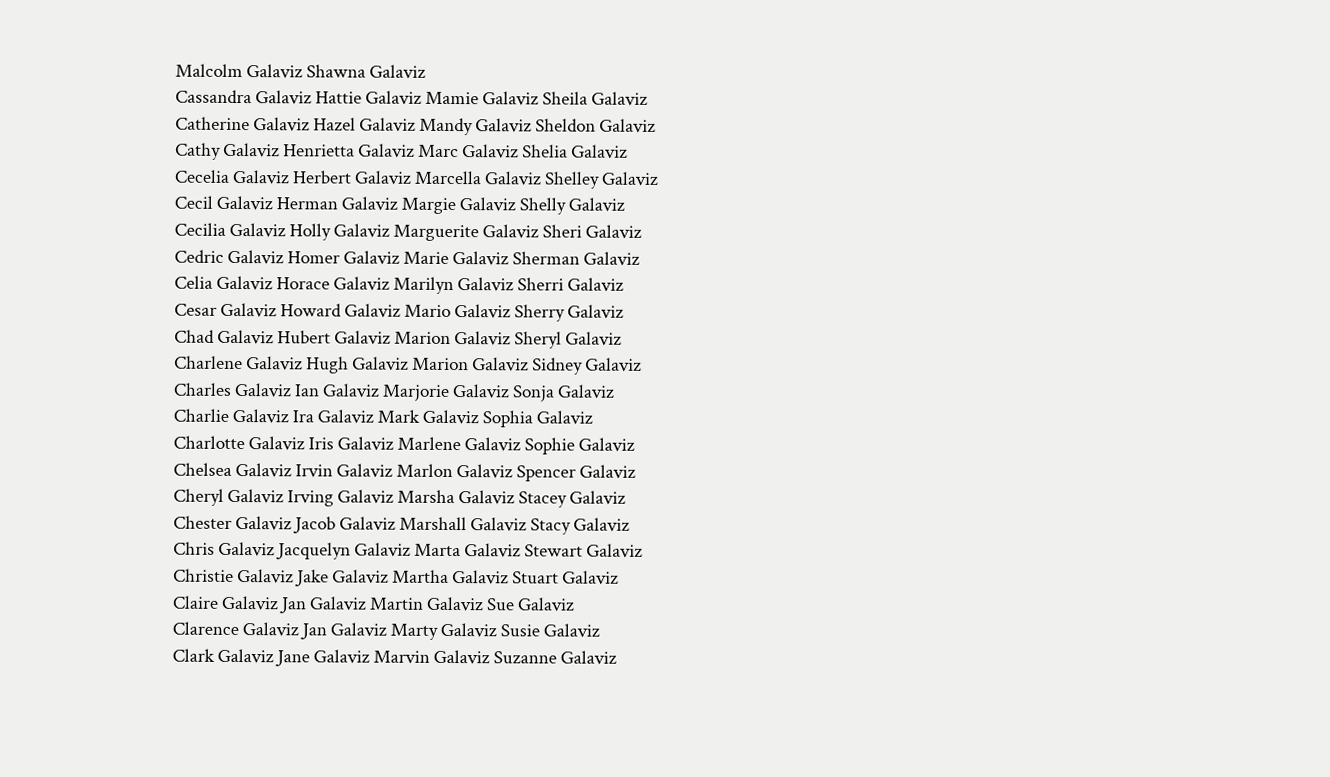Malcolm Galaviz Shawna Galaviz
Cassandra Galaviz Hattie Galaviz Mamie Galaviz Sheila Galaviz
Catherine Galaviz Hazel Galaviz Mandy Galaviz Sheldon Galaviz
Cathy Galaviz Henrietta Galaviz Marc Galaviz Shelia Galaviz
Cecelia Galaviz Herbert Galaviz Marcella Galaviz Shelley Galaviz
Cecil Galaviz Herman Galaviz Margie Galaviz Shelly Galaviz
Cecilia Galaviz Holly Galaviz Marguerite Galaviz Sheri Galaviz
Cedric Galaviz Homer Galaviz Marie Galaviz Sherman Galaviz
Celia Galaviz Horace Galaviz Marilyn Galaviz Sherri Galaviz
Cesar Galaviz Howard Galaviz Mario Galaviz Sherry Galaviz
Chad Galaviz Hubert Galaviz Marion Galaviz Sheryl Galaviz
Charlene Galaviz Hugh Galaviz Marion Galaviz Sidney Galaviz
Charles Galaviz Ian Galaviz Marjorie Galaviz Sonja Galaviz
Charlie Galaviz Ira Galaviz Mark Galaviz Sophia Galaviz
Charlotte Galaviz Iris Galaviz Marlene Galaviz Sophie Galaviz
Chelsea Galaviz Irvin Galaviz Marlon Galaviz Spencer Galaviz
Cheryl Galaviz Irving Galaviz Marsha Galaviz Stacey Galaviz
Chester Galaviz Jacob Galaviz Marshall Galaviz Stacy Galaviz
Chris Galaviz Jacquelyn Galaviz Marta Galaviz Stewart Galaviz
Christie Galaviz Jake Galaviz Martha Galaviz Stuart Galaviz
Claire Galaviz Jan Galaviz Martin Galaviz Sue Galaviz
Clarence Galaviz Jan Galaviz Marty Galaviz Susie Galaviz
Clark Galaviz Jane Galaviz Marvin Galaviz Suzanne Galaviz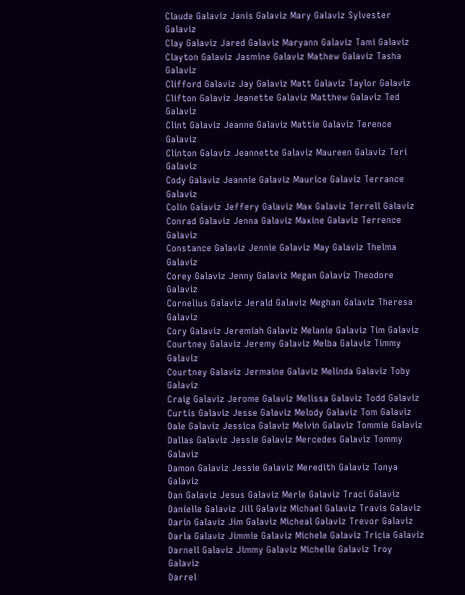Claude Galaviz Janis Galaviz Mary Galaviz Sylvester Galaviz
Clay Galaviz Jared Galaviz Maryann Galaviz Tami Galaviz
Clayton Galaviz Jasmine Galaviz Mathew Galaviz Tasha Galaviz
Clifford Galaviz Jay Galaviz Matt Galaviz Taylor Galaviz
Clifton Galaviz Jeanette Galaviz Matthew Galaviz Ted Galaviz
Clint Galaviz Jeanne Galaviz Mattie Galaviz Terence Galaviz
Clinton Galaviz Jeannette Galaviz Maureen Galaviz Teri Galaviz
Cody Galaviz Jeannie Galaviz Maurice Galaviz Terrance Galaviz
Colin Galaviz Jeffery Galaviz Max Galaviz Terrell Galaviz
Conrad Galaviz Jenna Galaviz Maxine Galaviz Terrence Galaviz
Constance Galaviz Jennie Galaviz May Galaviz Thelma Galaviz
Corey Galaviz Jenny Galaviz Megan Galaviz Theodore Galaviz
Cornelius Galaviz Jerald Galaviz Meghan Galaviz Theresa Galaviz
Cory Galaviz Jeremiah Galaviz Melanie Galaviz Tim Galaviz
Courtney Galaviz Jeremy Galaviz Melba Galaviz Timmy Galaviz
Courtney Galaviz Jermaine Galaviz Melinda Galaviz Toby Galaviz
Craig Galaviz Jerome Galaviz Melissa Galaviz Todd Galaviz
Curtis Galaviz Jesse Galaviz Melody Galaviz Tom Galaviz
Dale Galaviz Jessica Galaviz Melvin Galaviz Tommie Galaviz
Dallas Galaviz Jessie Galaviz Mercedes Galaviz Tommy Galaviz
Damon Galaviz Jessie Galaviz Meredith Galaviz Tonya Galaviz
Dan Galaviz Jesus Galaviz Merle Galaviz Traci Galaviz
Danielle Galaviz Jill Galaviz Michael Galaviz Travis Galaviz
Darin Galaviz Jim Galaviz Micheal Galaviz Trevor Galaviz
Darla Galaviz Jimmie Galaviz Michele Galaviz Tricia Galaviz
Darnell Galaviz Jimmy Galaviz Michelle Galaviz Troy Galaviz
Darrel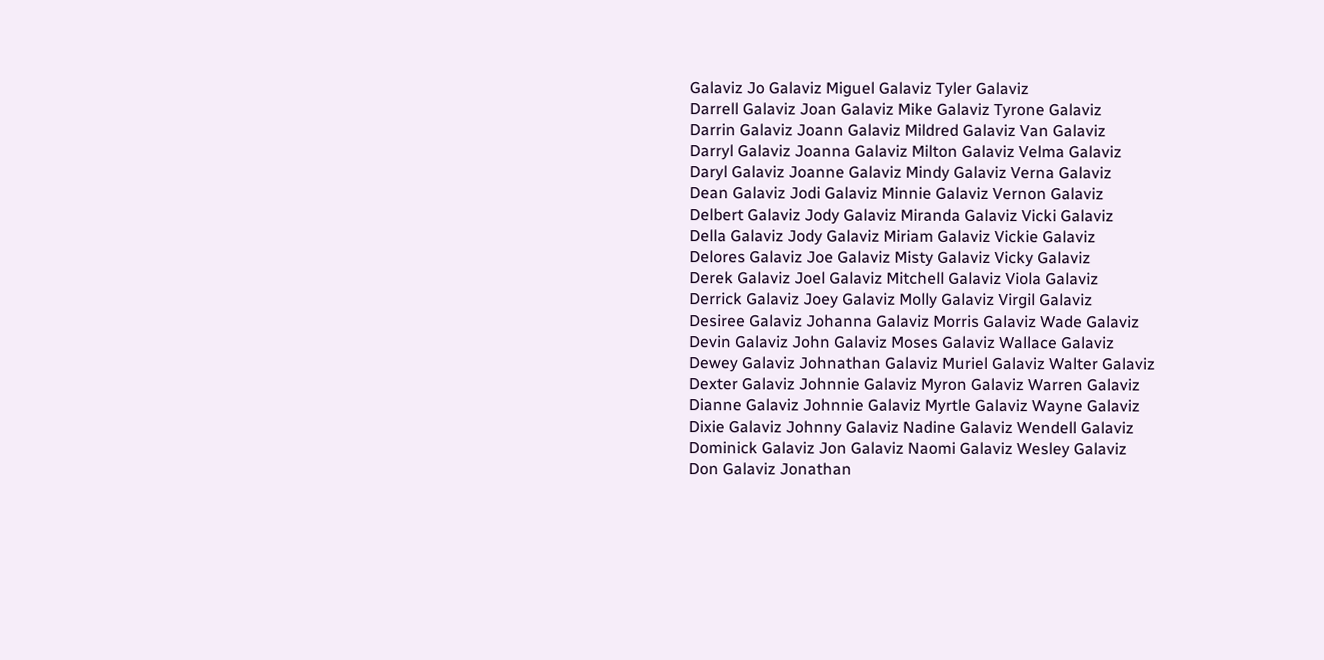Galaviz Jo Galaviz Miguel Galaviz Tyler Galaviz
Darrell Galaviz Joan Galaviz Mike Galaviz Tyrone Galaviz
Darrin Galaviz Joann Galaviz Mildred Galaviz Van Galaviz
Darryl Galaviz Joanna Galaviz Milton Galaviz Velma Galaviz
Daryl Galaviz Joanne Galaviz Mindy Galaviz Verna Galaviz
Dean Galaviz Jodi Galaviz Minnie Galaviz Vernon Galaviz
Delbert Galaviz Jody Galaviz Miranda Galaviz Vicki Galaviz
Della Galaviz Jody Galaviz Miriam Galaviz Vickie Galaviz
Delores Galaviz Joe Galaviz Misty Galaviz Vicky Galaviz
Derek Galaviz Joel Galaviz Mitchell Galaviz Viola Galaviz
Derrick Galaviz Joey Galaviz Molly Galaviz Virgil Galaviz
Desiree Galaviz Johanna Galaviz Morris Galaviz Wade Galaviz
Devin Galaviz John Galaviz Moses Galaviz Wallace Galaviz
Dewey Galaviz Johnathan Galaviz Muriel Galaviz Walter Galaviz
Dexter Galaviz Johnnie Galaviz Myron Galaviz Warren Galaviz
Dianne Galaviz Johnnie Galaviz Myrtle Galaviz Wayne Galaviz
Dixie Galaviz Johnny Galaviz Nadine Galaviz Wendell Galaviz
Dominick Galaviz Jon Galaviz Naomi Galaviz Wesley Galaviz
Don Galaviz Jonathan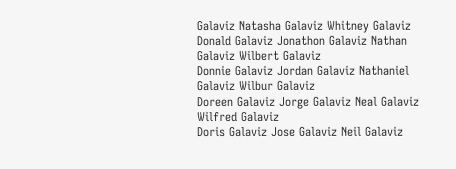Galaviz Natasha Galaviz Whitney Galaviz
Donald Galaviz Jonathon Galaviz Nathan Galaviz Wilbert Galaviz
Donnie Galaviz Jordan Galaviz Nathaniel Galaviz Wilbur Galaviz
Doreen Galaviz Jorge Galaviz Neal Galaviz Wilfred Galaviz
Doris Galaviz Jose Galaviz Neil Galaviz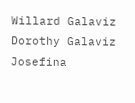Willard Galaviz
Dorothy Galaviz Josefina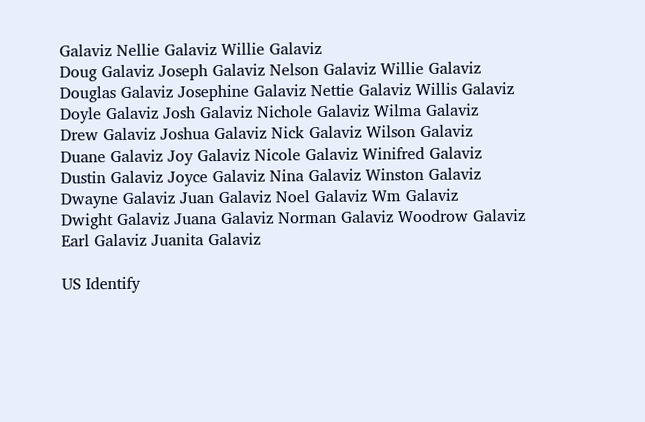Galaviz Nellie Galaviz Willie Galaviz
Doug Galaviz Joseph Galaviz Nelson Galaviz Willie Galaviz
Douglas Galaviz Josephine Galaviz Nettie Galaviz Willis Galaviz
Doyle Galaviz Josh Galaviz Nichole Galaviz Wilma Galaviz
Drew Galaviz Joshua Galaviz Nick Galaviz Wilson Galaviz
Duane Galaviz Joy Galaviz Nicole Galaviz Winifred Galaviz
Dustin Galaviz Joyce Galaviz Nina Galaviz Winston Galaviz
Dwayne Galaviz Juan Galaviz Noel Galaviz Wm Galaviz
Dwight Galaviz Juana Galaviz Norman Galaviz Woodrow Galaviz
Earl Galaviz Juanita Galaviz

US Identify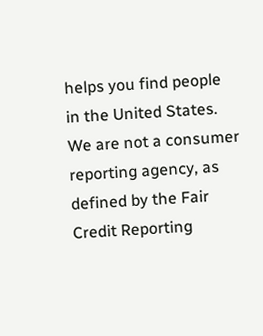helps you find people in the United States. We are not a consumer reporting agency, as defined by the Fair Credit Reporting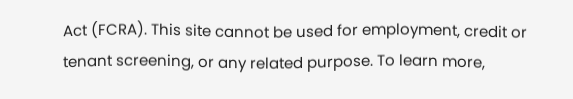Act (FCRA). This site cannot be used for employment, credit or tenant screening, or any related purpose. To learn more,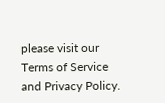please visit our Terms of Service and Privacy Policy.